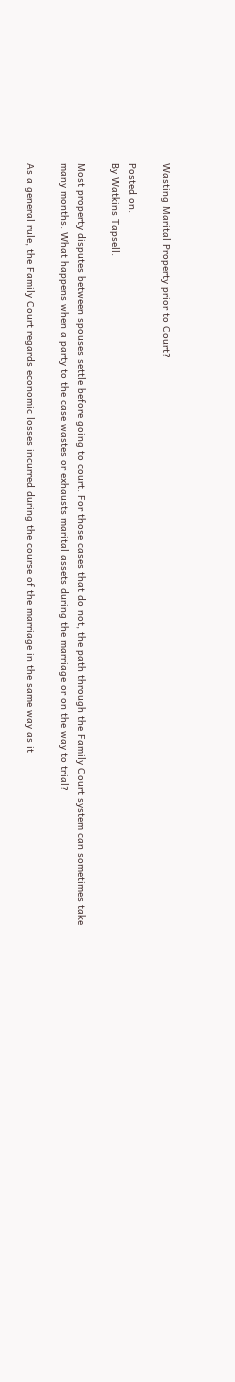Wasting Marital Property prior to Court?

Posted on.
By Watkins Tapsell.

Most property disputes between spouses settle before going to court. For those cases that do not, the path through the Family Court system can sometimes take many months. What happens when a party to the case wastes or exhausts marital assets during the marriage or on the way to trial?

As a general rule, the Family Court regards economic losses incurred during the course of the marriage in the same way as it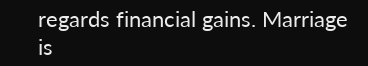regards financial gains. Marriage is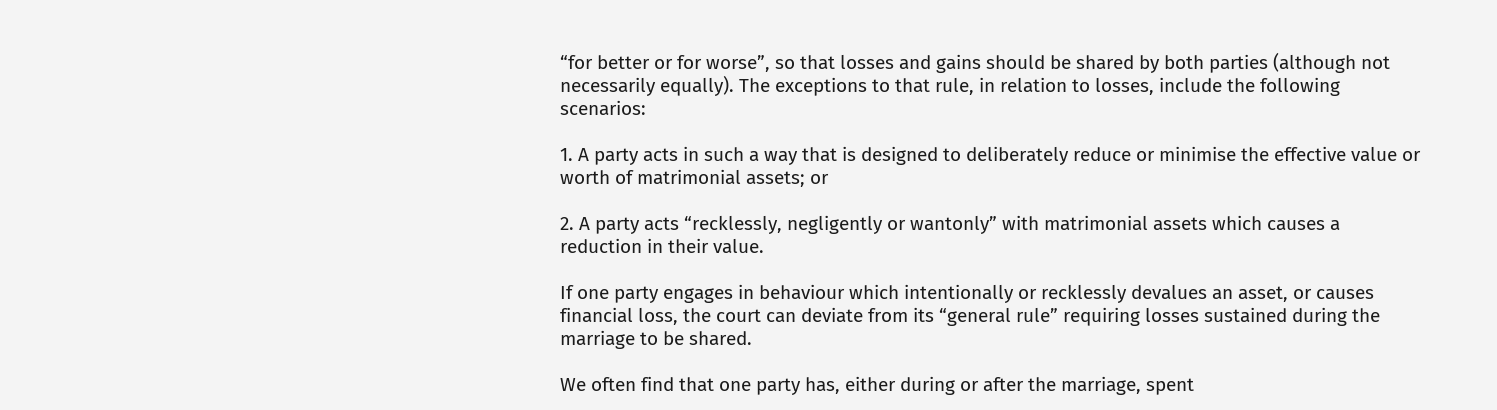“for better or for worse”, so that losses and gains should be shared by both parties (although not necessarily equally). The exceptions to that rule, in relation to losses, include the following scenarios:

1. A party acts in such a way that is designed to deliberately reduce or minimise the effective value or worth of matrimonial assets; or

2. A party acts “recklessly, negligently or wantonly” with matrimonial assets which causes a reduction in their value.

If one party engages in behaviour which intentionally or recklessly devalues an asset, or causes financial loss, the court can deviate from its “general rule” requiring losses sustained during the marriage to be shared.

We often find that one party has, either during or after the marriage, spent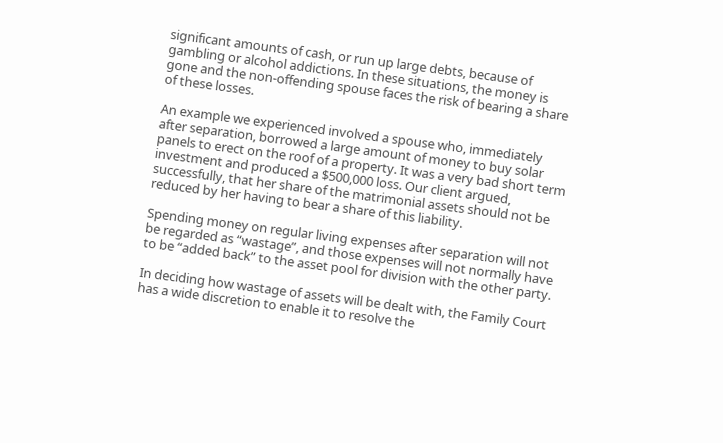significant amounts of cash, or run up large debts, because of gambling or alcohol addictions. In these situations, the money is gone and the non-offending spouse faces the risk of bearing a share of these losses.

An example we experienced involved a spouse who, immediately after separation, borrowed a large amount of money to buy solar panels to erect on the roof of a property. It was a very bad short term investment and produced a $500,000 loss. Our client argued, successfully, that her share of the matrimonial assets should not be reduced by her having to bear a share of this liability.

Spending money on regular living expenses after separation will not be regarded as “wastage”, and those expenses will not normally have to be “added back” to the asset pool for division with the other party.

In deciding how wastage of assets will be dealt with, the Family Court has a wide discretion to enable it to resolve the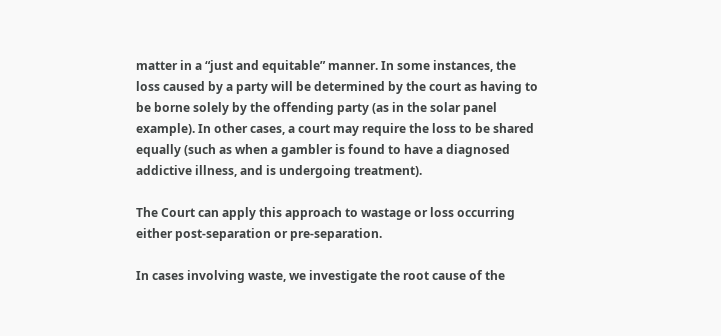matter in a “just and equitable” manner. In some instances, the loss caused by a party will be determined by the court as having to be borne solely by the offending party (as in the solar panel example). In other cases, a court may require the loss to be shared equally (such as when a gambler is found to have a diagnosed addictive illness, and is undergoing treatment).

The Court can apply this approach to wastage or loss occurring either post-separation or pre-separation.

In cases involving waste, we investigate the root cause of the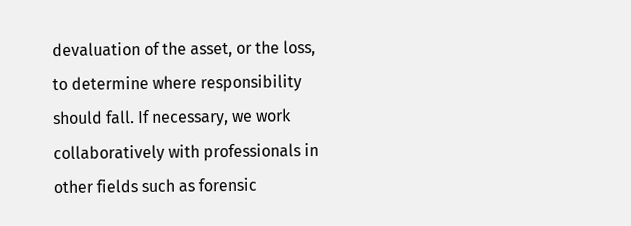devaluation of the asset, or the loss, to determine where responsibility should fall. If necessary, we work collaboratively with professionals in other fields such as forensic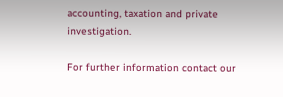accounting, taxation and private investigation.

For further information contact our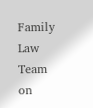Family Law Team on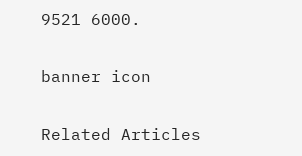9521 6000.

banner icon

Related Articles